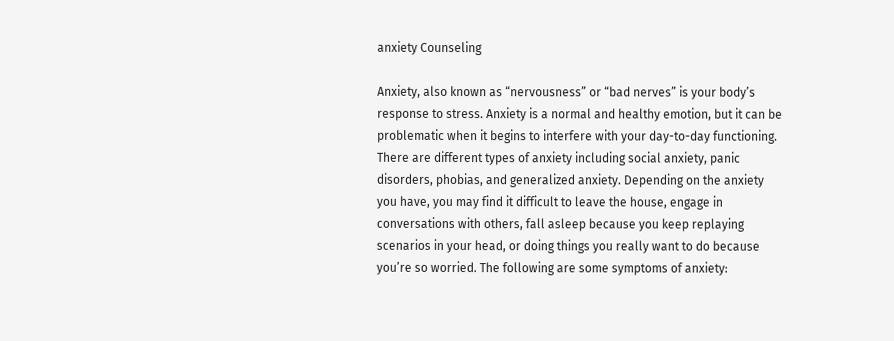anxiety Counseling

Anxiety, also known as “nervousness” or “bad nerves” is your body’s response to stress. Anxiety is a normal and healthy emotion, but it can be problematic when it begins to interfere with your day-to-day functioning. There are different types of anxiety including social anxiety, panic disorders, phobias, and generalized anxiety. Depending on the anxiety you have, you may find it difficult to leave the house, engage in conversations with others, fall asleep because you keep replaying scenarios in your head, or doing things you really want to do because you’re so worried. The following are some symptoms of anxiety: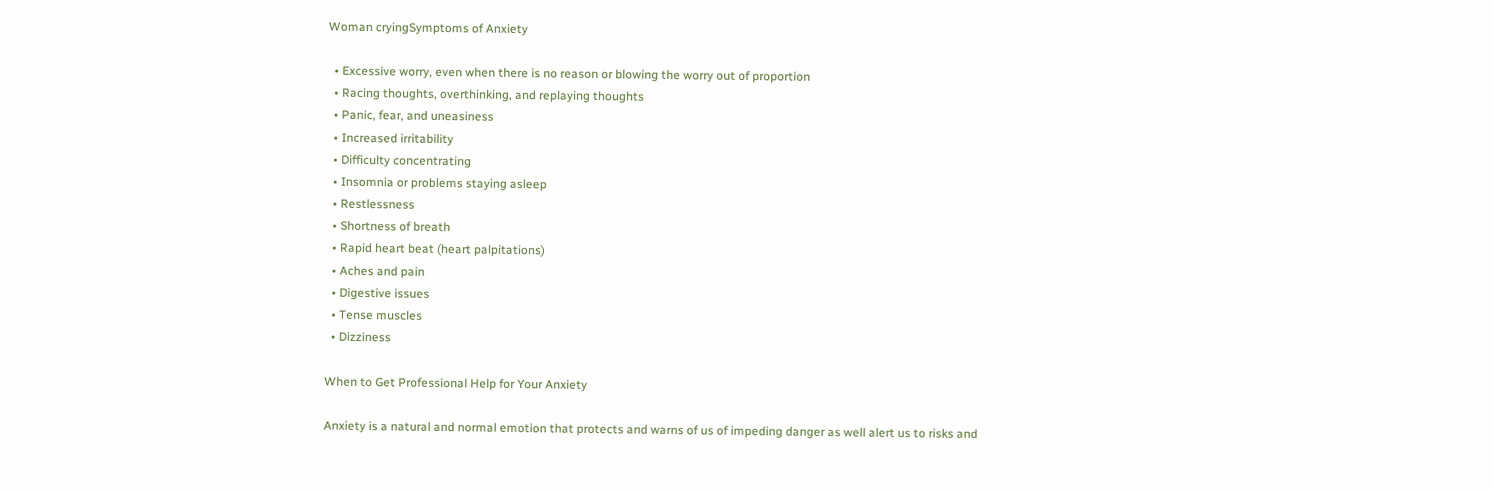Woman cryingSymptoms of Anxiety

  • Excessive worry, even when there is no reason or blowing the worry out of proportion
  • Racing thoughts, overthinking, and replaying thoughts
  • Panic, fear, and uneasiness
  • Increased irritability
  • Difficulty concentrating
  • Insomnia or problems staying asleep
  • Restlessness
  • Shortness of breath
  • Rapid heart beat (heart palpitations)
  • Aches and pain
  • Digestive issues
  • Tense muscles
  • Dizziness

When to Get Professional Help for Your Anxiety

Anxiety is a natural and normal emotion that protects and warns of us of impeding danger as well alert us to risks and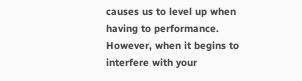causes us to level up when having to performance. However, when it begins to interfere with your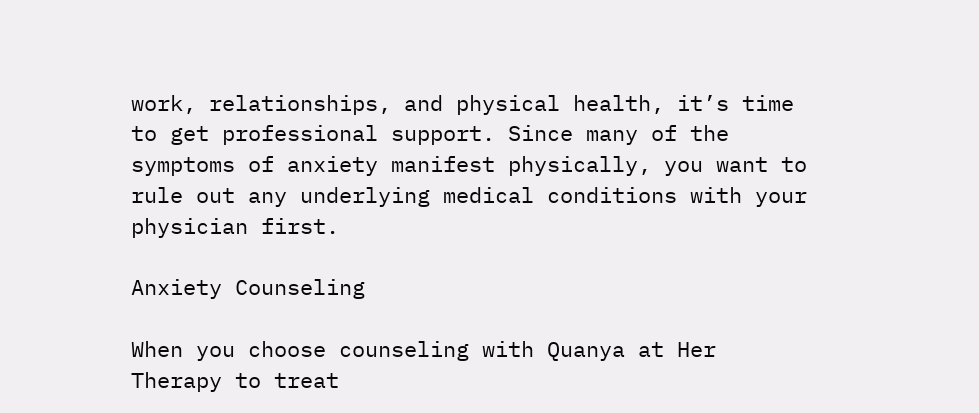work, relationships, and physical health, it’s time to get professional support. Since many of the symptoms of anxiety manifest physically, you want to rule out any underlying medical conditions with your physician first.

Anxiety Counseling

When you choose counseling with Quanya at Her Therapy to treat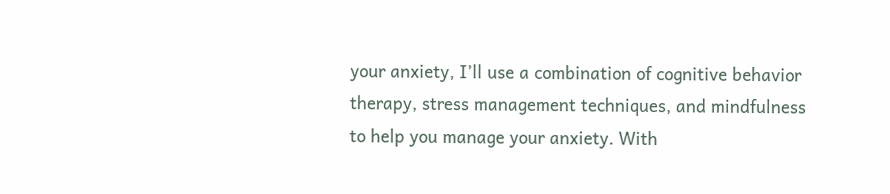your anxiety, I’ll use a combination of cognitive behavior therapy, stress management techniques, and mindfulness to help you manage your anxiety. With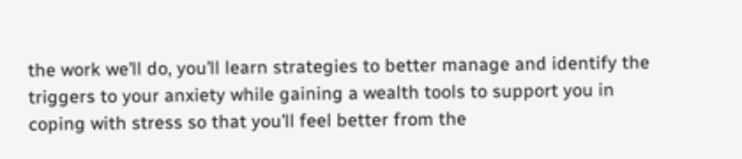the work we’ll do, you’ll learn strategies to better manage and identify the triggers to your anxiety while gaining a wealth tools to support you in coping with stress so that you’ll feel better from the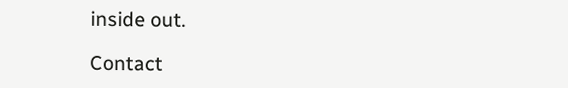inside out.

Contact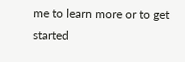me to learn more or to get started